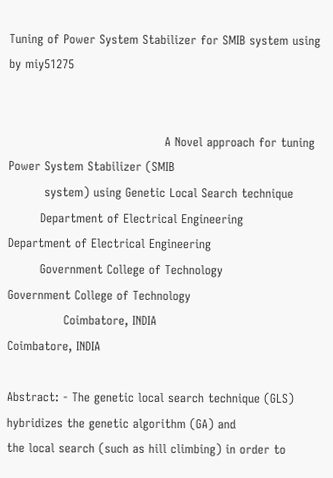Tuning of Power System Stabilizer for SMIB system using by miy51275


                                       A Novel approach for tuning Power System Stabilizer (SMIB
         system) using Genetic Local Search technique
        Department of Electrical Engineering          Department of Electrical Engineering
        Government College of Technology              Government College of Technology
              Coimbatore, INDIA                             Coimbatore, INDIA

Abstract: - The genetic local search technique (GLS) hybridizes the genetic algorithm (GA) and
the local search (such as hill climbing) in order to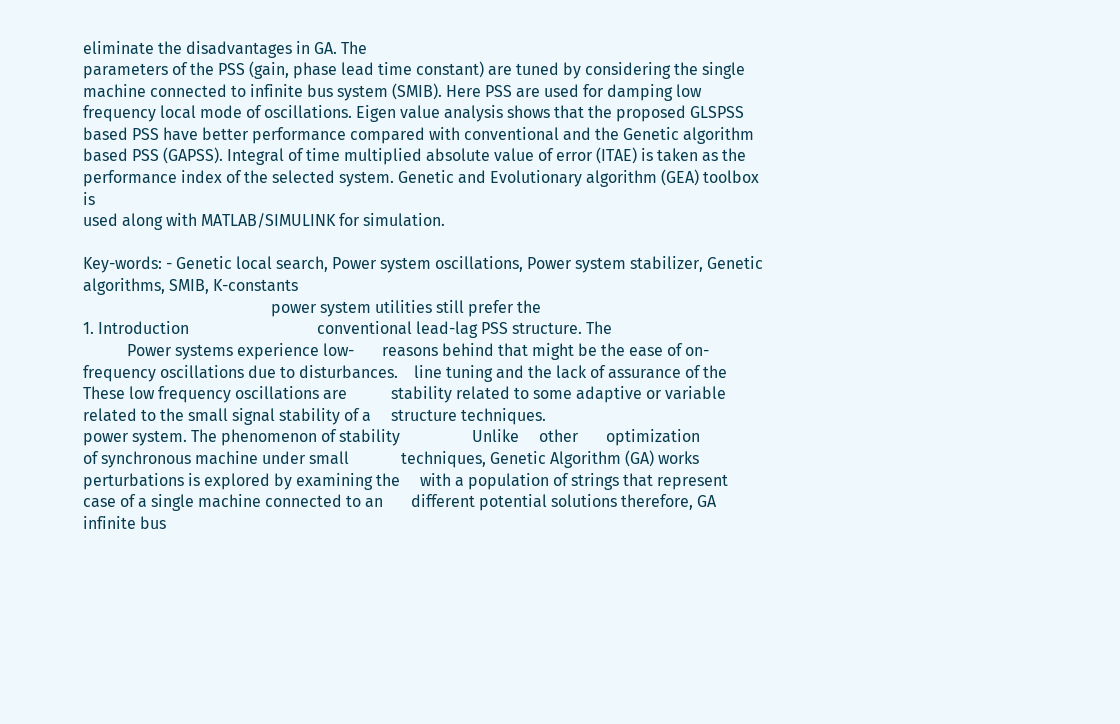eliminate the disadvantages in GA. The
parameters of the PSS (gain, phase lead time constant) are tuned by considering the single
machine connected to infinite bus system (SMIB). Here PSS are used for damping low
frequency local mode of oscillations. Eigen value analysis shows that the proposed GLSPSS
based PSS have better performance compared with conventional and the Genetic algorithm
based PSS (GAPSS). Integral of time multiplied absolute value of error (ITAE) is taken as the
performance index of the selected system. Genetic and Evolutionary algorithm (GEA) toolbox is
used along with MATLAB/SIMULINK for simulation.

Key-words: - Genetic local search, Power system oscillations, Power system stabilizer, Genetic
algorithms, SMIB, K-constants
                                               power system utilities still prefer the
1. Introduction                                conventional lead-lag PSS structure. The
           Power systems experience low-       reasons behind that might be the ease of on-
frequency oscillations due to disturbances.    line tuning and the lack of assurance of the
These low frequency oscillations are           stability related to some adaptive or variable
related to the small signal stability of a     structure techniques.
power system. The phenomenon of stability                  Unlike     other       optimization
of synchronous machine under small             techniques, Genetic Algorithm (GA) works
perturbations is explored by examining the     with a population of strings that represent
case of a single machine connected to an       different potential solutions therefore, GA
infinite bus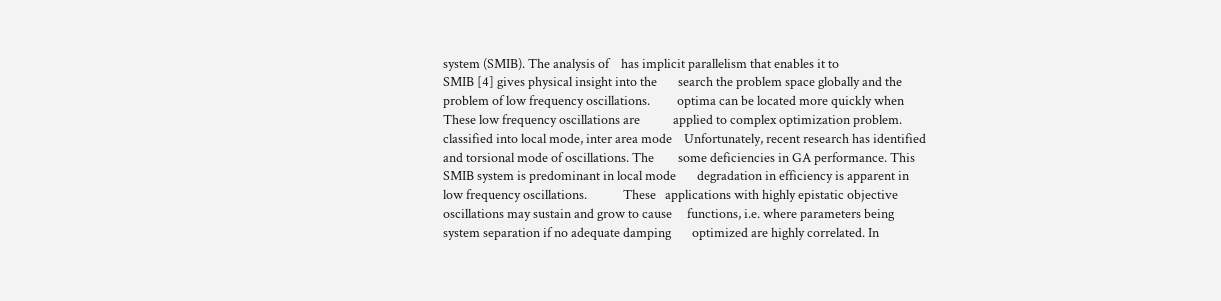system (SMIB). The analysis of    has implicit parallelism that enables it to
SMIB [4] gives physical insight into the       search the problem space globally and the
problem of low frequency oscillations.         optima can be located more quickly when
These low frequency oscillations are           applied to complex optimization problem.
classified into local mode, inter area mode    Unfortunately, recent research has identified
and torsional mode of oscillations. The        some deficiencies in GA performance. This
SMIB system is predominant in local mode       degradation in efficiency is apparent in
low frequency oscillations.            These   applications with highly epistatic objective
oscillations may sustain and grow to cause     functions, i.e. where parameters being
system separation if no adequate damping       optimized are highly correlated. In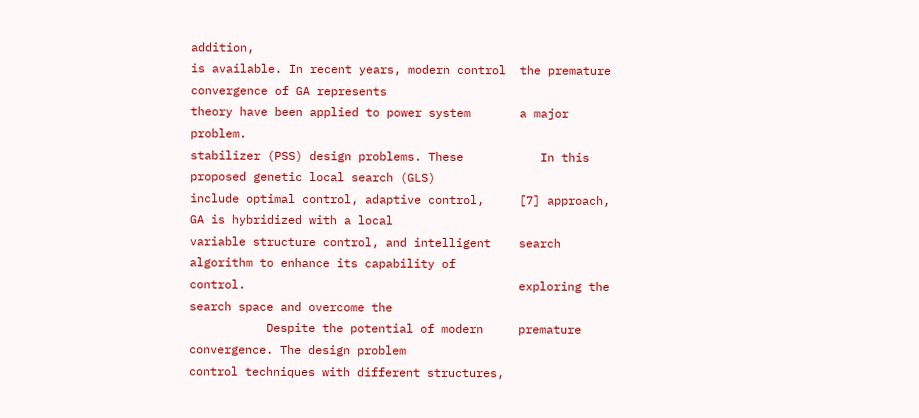addition,
is available. In recent years, modern control  the premature convergence of GA represents
theory have been applied to power system       a major problem.
stabilizer (PSS) design problems. These           In this proposed genetic local search (GLS)
include optimal control, adaptive control,     [7] approach, GA is hybridized with a local
variable structure control, and intelligent    search algorithm to enhance its capability of
control.                                       exploring the search space and overcome the
           Despite the potential of modern     premature convergence. The design problem
control techniques with different structures,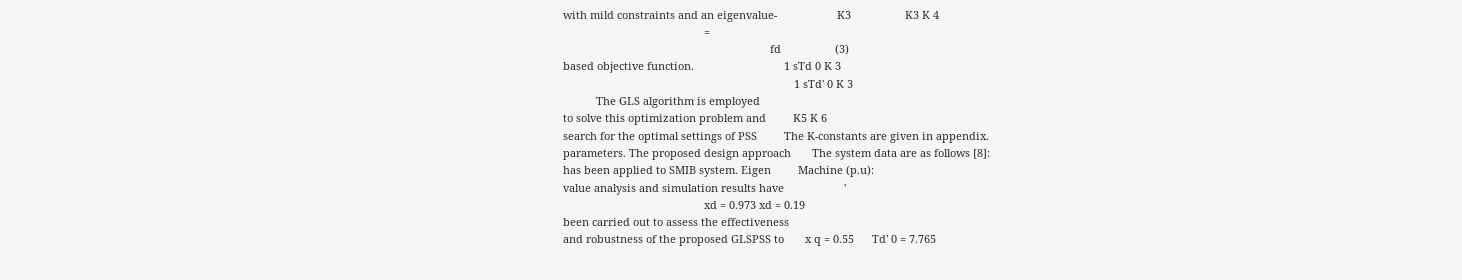with mild constraints and an eigenvalue-                    K3                  K3 K 4
                                               =
                                                                     fd                  (3)
based objective function.                              1 sTd 0 K 3
                                                                             1 sTd' 0 K 3
           The GLS algorithm is employed
to solve this optimization problem and         K5 K 6
search for the optimal settings of PSS         The K-constants are given in appendix.
parameters. The proposed design approach       The system data are as follows [8]:
has been applied to SMIB system. Eigen         Machine (p.u):
value analysis and simulation results have                    '
                                               xd = 0.973 xd = 0.19
been carried out to assess the effectiveness
and robustness of the proposed GLSPSS to       x q = 0.55      Td' 0 = 7.765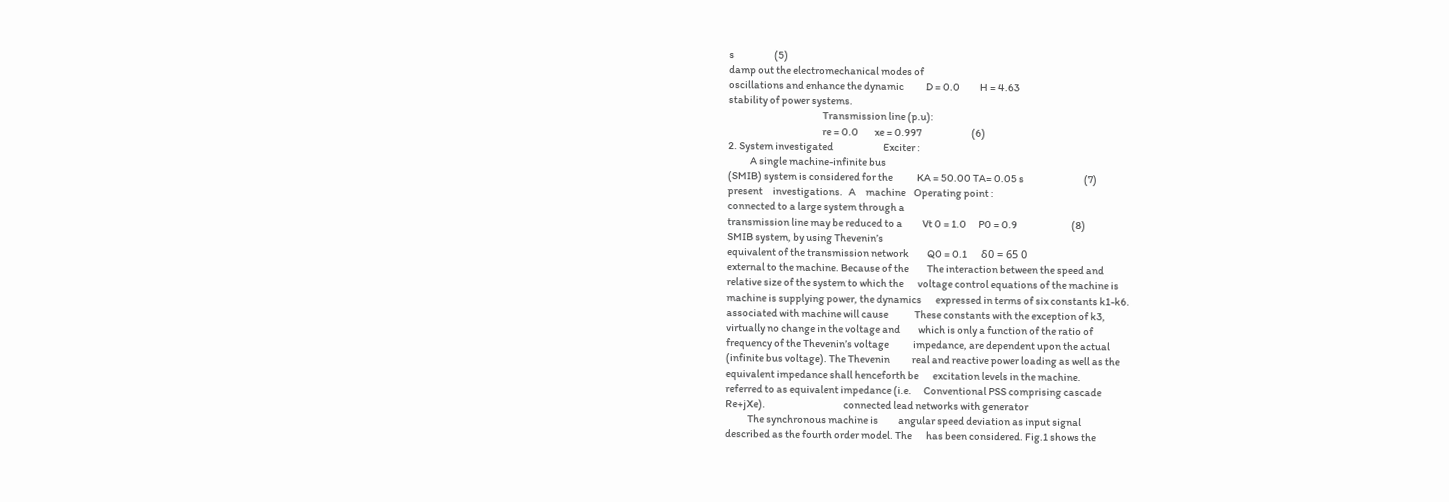s                    (5)
damp out the electromechanical modes of
oscillations and enhance the dynamic           D = 0.0          H = 4.63
stability of power systems.
                                               Transmission line (p.u):
                                               re = 0.0        xe = 0.997                         (6)
2. System investigated                         Exciter :
           A single machine-infinite bus
(SMIB) system is considered for the            KA = 50.00 TA= 0.05 s                              (7)
present     investigations.   A     machine    Operating point :
connected to a large system through a
transmission line may be reduced to a          Vt 0 = 1.0      P0 = 0.9                           (8)
SMIB system, by using Thevenin’s
equivalent of the transmission network         Q0 = 0.1       δ0 = 65 0
external to the machine. Because of the         The interaction between the speed and
relative size of the system to which the       voltage control equations of the machine is
machine is supplying power, the dynamics       expressed in terms of six constants k1-k6.
associated with machine will cause             These constants with the exception of k3,
virtually no change in the voltage and         which is only a function of the ratio of
frequency of the Thevenin’s voltage            impedance, are dependent upon the actual
(infinite bus voltage). The Thevenin           real and reactive power loading as well as the
equivalent impedance shall henceforth be       excitation levels in the machine.
referred to as equivalent impedance (i.e.      Conventional PSS comprising cascade
Re+jXe).                                       connected lead networks with generator
           The synchronous machine is          angular speed deviation as input signal
described as the fourth order model. The       has been considered. Fig.1 shows the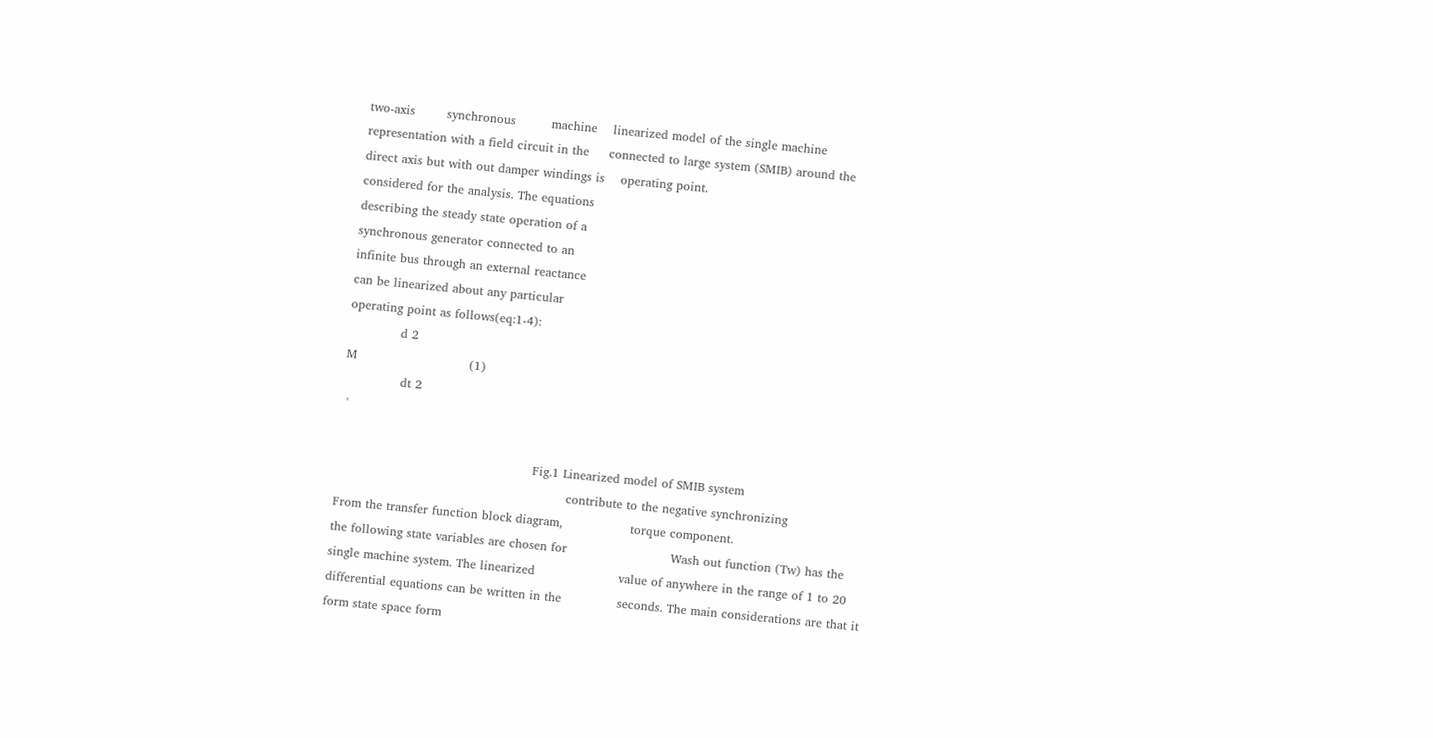two-axis        synchronous         machine    linearized model of the single machine
representation with a field circuit in the     connected to large system (SMIB) around the
direct axis but with out damper windings is    operating point.
considered for the analysis. The equations
describing the steady state operation of a
synchronous generator connected to an
infinite bus through an external reactance
can be linearized about any particular
operating point as follows(eq:1-4):
             d 2
M                            (1)
              dt 2
 '

                                                 Fig.1 Linearized model of SMIB system
                                                          contribute to the negative synchronizing
From the transfer function block diagram,                 torque component.
the following state variables are chosen for                          Wash out function (Tw) has the
single machine system. The linearized                     value of anywhere in the range of 1 to 20
differential equations can be written in the              seconds. The main considerations are that it
form state space form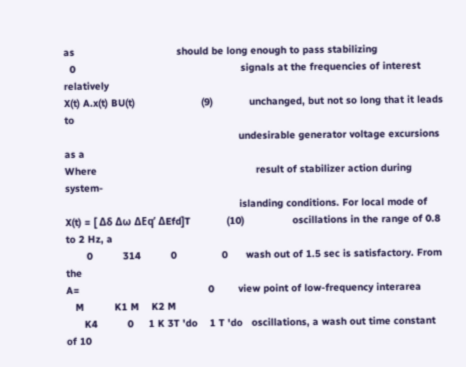as                                  should be long enough to pass stabilizing
  0                                                       signals at the frequencies of interest relatively
X(t) A.x(t) BU(t)                      (9)            unchanged, but not so long that it leads to
                                                          undesirable generator voltage excursions as a
Where                                                     result of stabilizer action during system-
                                                          islanding conditions. For local mode of
X(t) = [ Δδ Δω ΔEq’ ΔEfd]T            (10)                oscillations in the range of 0.8 to 2 Hz, a
       0          314          0               0      wash out of 1.5 sec is satisfactory. From the
A=                                           0        view point of low-frequency interarea
   M          K1 M    K2 M
      K4          0     1 K 3T 'do    1 T 'do   oscillations, a wash out time constant of 10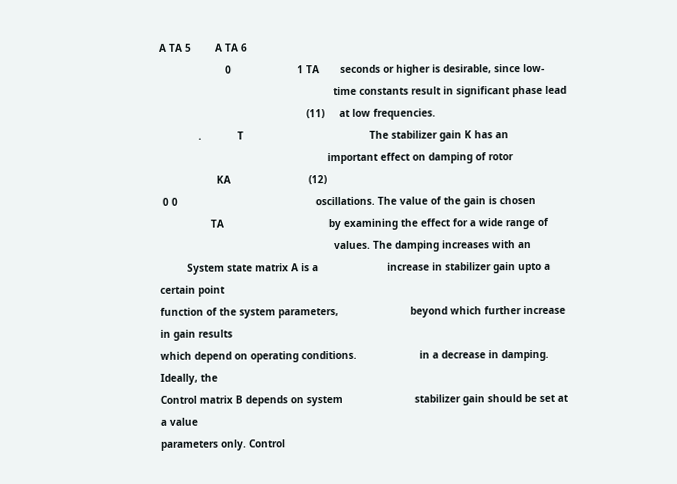A TA 5        A TA 6
                      0                      1 TA       seconds or higher is desirable, since low-
                                                          time constants result in significant phase lead
                                                 (11)     at low frequencies.
             .            T                                          The stabilizer gain K has an
                                                        important effect on damping of rotor
                   KA                          (12)
 0 0                                              oscillations. The value of the gain is chosen
                 TA                                   by examining the effect for a wide range of
                                                          values. The damping increases with an
         System state matrix A is a                       increase in stabilizer gain upto a certain point
function of the system parameters,                        beyond which further increase in gain results
which depend on operating conditions.                     in a decrease in damping. Ideally, the
Control matrix B depends on system                        stabilizer gain should be set at a value
parameters only. Control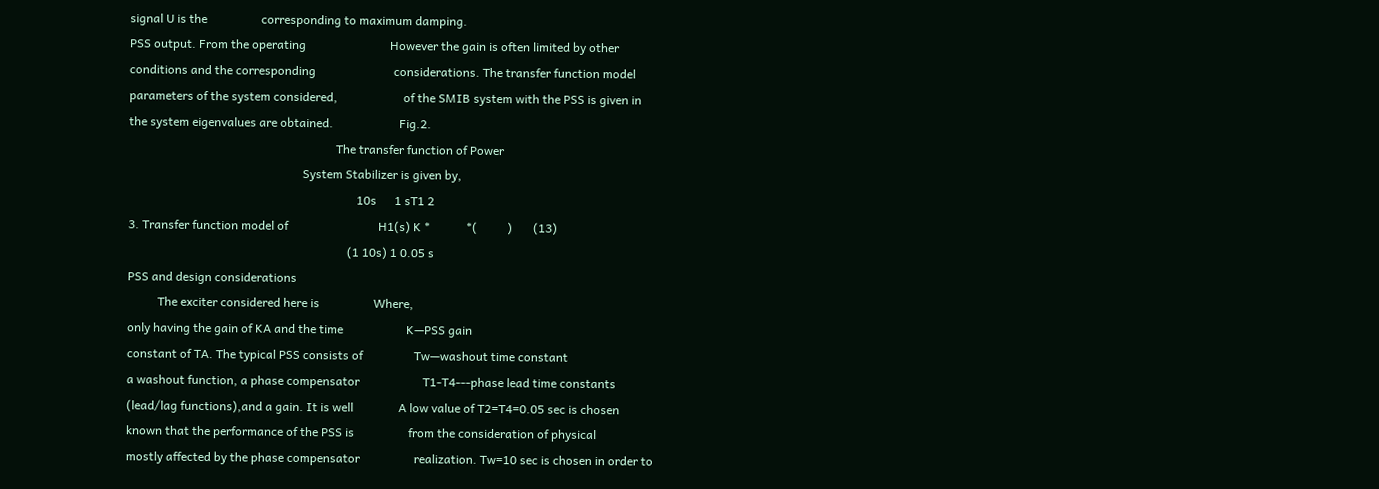signal U is the                  corresponding to maximum damping.
PSS output. From the operating                            However the gain is often limited by other
conditions and the corresponding                          considerations. The transfer function model
parameters of the system considered,                      of the SMIB system with the PSS is given in
the system eigenvalues are obtained.                      Fig.2.
                                                                     The transfer function of Power
                                                          System Stabilizer is given by,
                                                                            10s      1 sT1 2
3. Transfer function model of                              H1(s) K *            *(          )       (13)
                                                                         (1 10s) 1 0.05 s
PSS and design considerations
          The exciter considered here is                  Where,
only having the gain of KA and the time                     K—PSS gain
constant of TA. The typical PSS consists of                 Tw—washout time constant
a washout function, a phase compensator                     T1-T4---phase lead time constants
(lead/lag functions),and a gain. It is well               A low value of T2=T4=0.05 sec is chosen
known that the performance of the PSS is                  from the consideration of physical
mostly affected by the phase compensator                  realization. Tw=10 sec is chosen in order to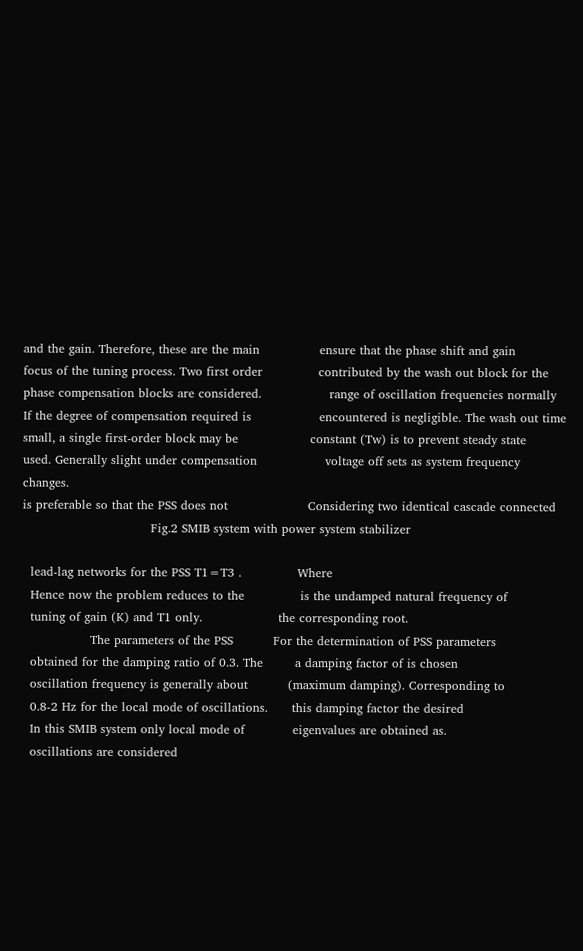and the gain. Therefore, these are the main               ensure that the phase shift and gain
focus of the tuning process. Two first order              contributed by the wash out block for the
phase compensation blocks are considered.                 range of oscillation frequencies normally
If the degree of compensation required is                 encountered is negligible. The wash out time
small, a single first-order block may be                  constant (Tw) is to prevent steady state
used. Generally slight under compensation                 voltage off sets as system frequency changes.
is preferable so that the PSS does not                    Considering two identical cascade connected
                                Fig.2 SMIB system with power system stabilizer

  lead-lag networks for the PSS T1=T3 .              Where
  Hence now the problem reduces to the              is the undamped natural frequency of
  tuning of gain (K) and T1 only.                   the corresponding root.
                 The parameters of the PSS          For the determination of PSS parameters
  obtained for the damping ratio of 0.3. The        a damping factor of is chosen
  oscillation frequency is generally about          (maximum damping). Corresponding to
  0.8-2 Hz for the local mode of oscillations.      this damping factor the desired
  In this SMIB system only local mode of            eigenvalues are obtained as.
  oscillations are considered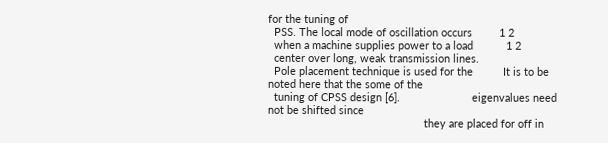for the tuning of
  PSS. The local mode of oscillation occurs         1 2
  when a machine supplies power to a load           1 2
  center over long, weak transmission lines.
  Pole placement technique is used for the          It is to be noted here that the some of the
  tuning of CPSS design [6].                        eigenvalues need not be shifted since
                                                    they are placed for off in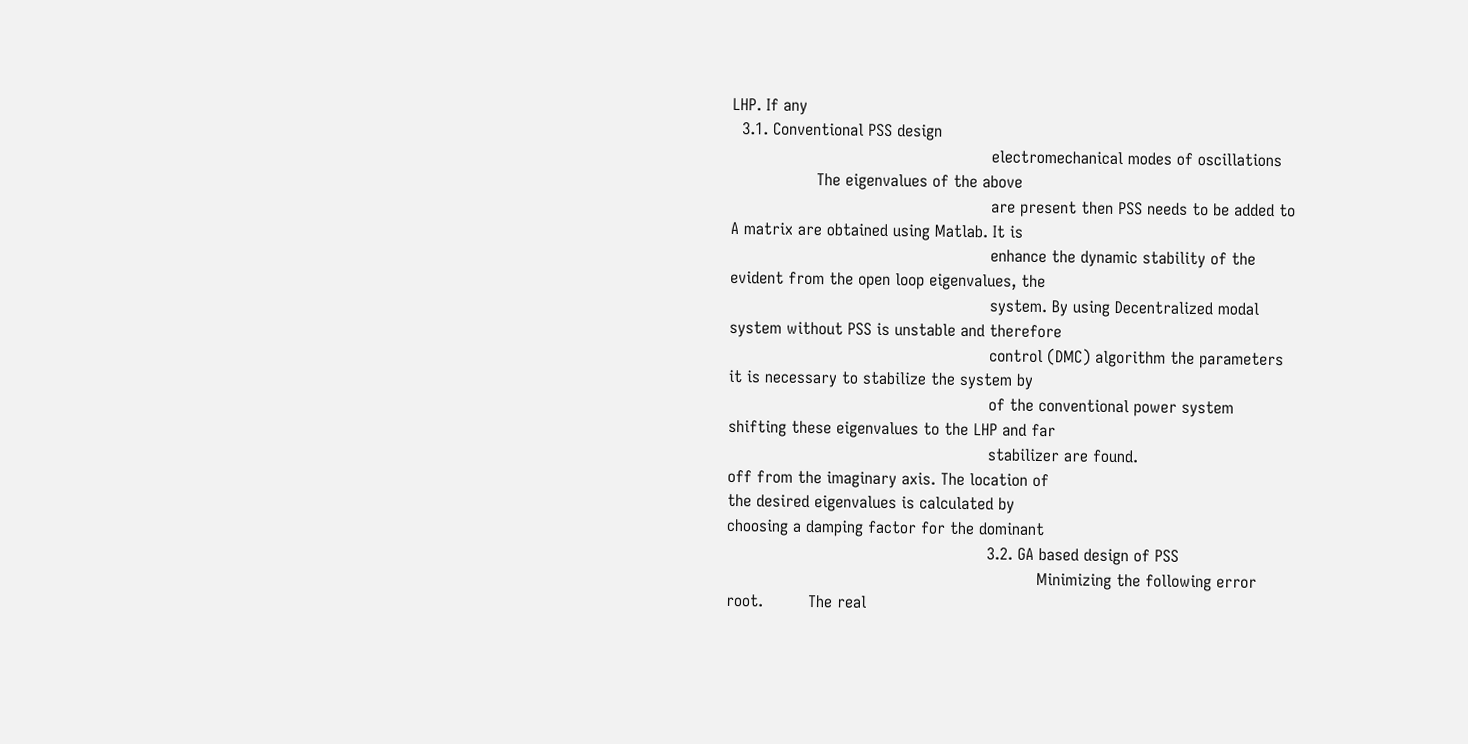LHP. If any
  3.1. Conventional PSS design
                                                    electromechanical modes of oscillations
                 The eigenvalues of the above
                                                    are present then PSS needs to be added to
A matrix are obtained using Matlab. It is
                                                    enhance the dynamic stability of the
evident from the open loop eigenvalues, the
                                                    system. By using Decentralized modal
system without PSS is unstable and therefore
                                                    control (DMC) algorithm the parameters
it is necessary to stabilize the system by
                                                    of the conventional power system
shifting these eigenvalues to the LHP and far
                                                    stabilizer are found.
off from the imaginary axis. The location of
the desired eigenvalues is calculated by
choosing a damping factor for the dominant
                                                    3.2. GA based design of PSS
                                                              Minimizing the following error
root.         The real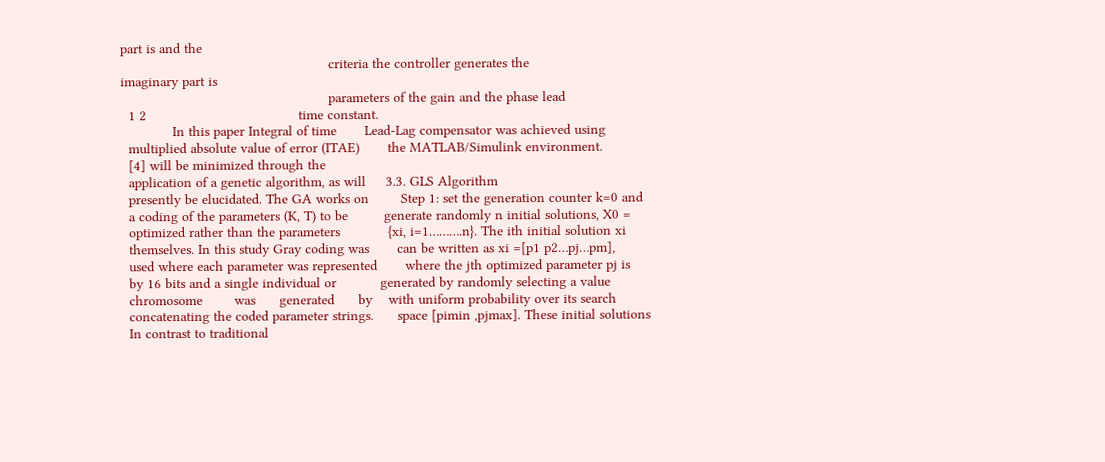part is and the
                                                    criteria the controller generates the
imaginary part is
                                                    parameters of the gain and the phase lead
  1 2                                      time constant.
             In this paper Integral of time       Lead-Lag compensator was achieved using
  multiplied absolute value of error (ITAE)       the MATLAB/Simulink environment.
  [4] will be minimized through the
  application of a genetic algorithm, as will     3.3. GLS Algorithm
  presently be elucidated. The GA works on        Step 1: set the generation counter k=0 and
  a coding of the parameters (K, T) to be         generate randomly n initial solutions, X0 =
  optimized rather than the parameters            {xi, i=1……….n}. The ith initial solution xi
  themselves. In this study Gray coding was       can be written as xi =[p1 p2…pj…pm],
  used where each parameter was represented       where the jth optimized parameter pj is
  by 16 bits and a single individual or           generated by randomly selecting a value
  chromosome        was      generated      by    with uniform probability over its search
  concatenating the coded parameter strings.      space [pimin ,pjmax]. These initial solutions
  In contrast to traditional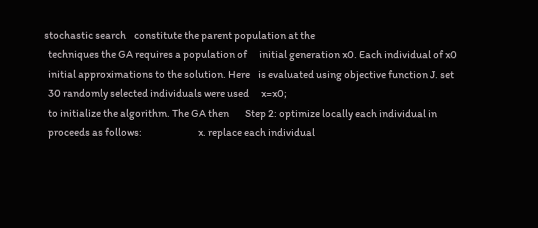stochastic search    constitute the parent population at the
  techniques the GA requires a population of      initial generation x0. Each individual of x0
  initial approximations to the solution. Here    is evaluated using objective function J. set
  30 randomly selected individuals were used      x=x0;
  to initialize the algorithm. The GA then        Step 2: optimize locally each individual in
  proceeds as follows:                            x. replace each individual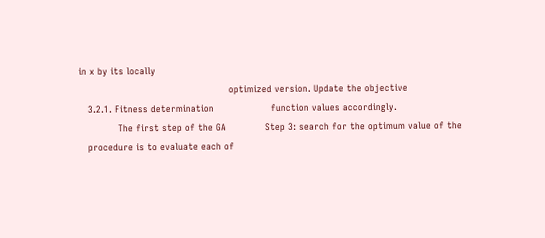in x by its locally
                                                  optimized version. Update the objective
   3.2.1. Fitness determination                   function values accordingly.
             The first step of the GA             Step 3: search for the optimum value of the
   procedure is to evaluate each of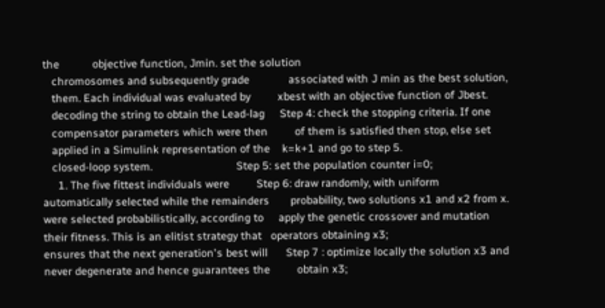the           objective function, Jmin. set the solution
   chromosomes and subsequently grade             associated with J min as the best solution,
   them. Each individual was evaluated by         xbest with an objective function of Jbest.
   decoding the string to obtain the Lead-lag     Step 4: check the stopping criteria. If one
   compensator parameters which were then         of them is satisfied then stop, else set
   applied in a Simulink representation of the    k=k+1 and go to step 5.
   closed-loop system.                            Step 5: set the population counter i=0;
     1. The five fittest individuals were         Step 6: draw randomly, with uniform
automatically selected while the remainders       probability, two solutions x1 and x2 from x.
were selected probabilistically, according to     apply the genetic crossover and mutation
their fitness. This is an elitist strategy that   operators obtaining x3;
ensures that the next generation's best will      Step 7 : optimize locally the solution x3 and
never degenerate and hence guarantees the         obtain x3;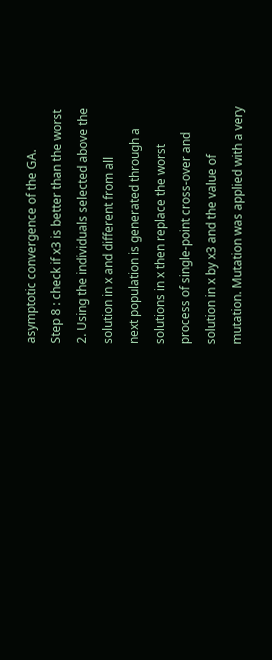asymptotic convergence of the GA.                 Step 8 : check if x3 is better than the worst
2. Using the individuals selected above the       solution in x and different from all
next population is generated through a            solutions in x then replace the worst
process of single-point cross-over and            solution in x by x3 and the value of
mutation. Mutation was applied with a very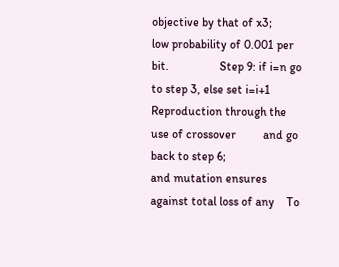objective by that of x3;
low probability of 0.001 per bit.                 Step 9: if i=n go to step 3, else set i=i+1
Reproduction through the use of crossover         and go back to step 6;
and mutation ensures against total loss of any    To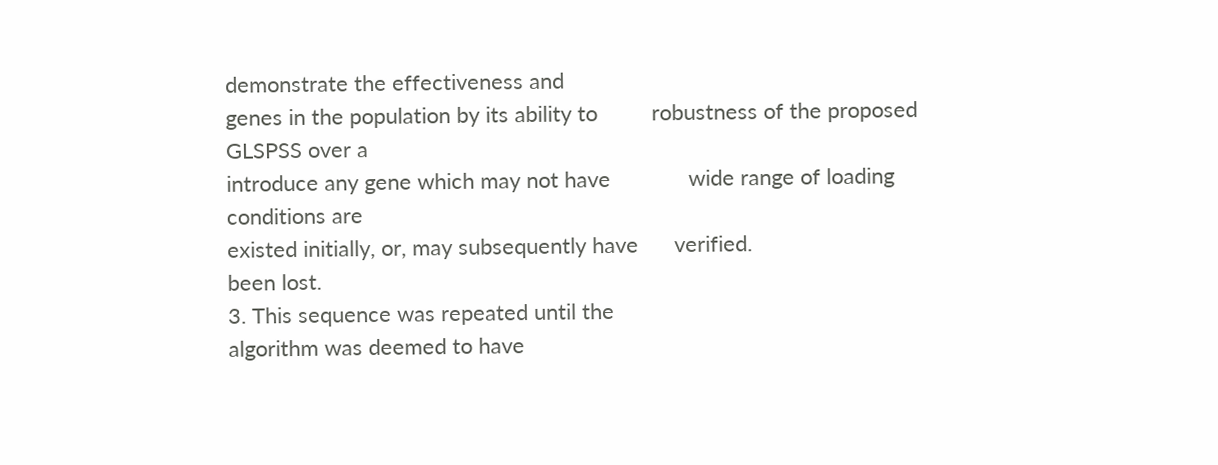demonstrate the effectiveness and
genes in the population by its ability to         robustness of the proposed GLSPSS over a
introduce any gene which may not have             wide range of loading conditions are
existed initially, or, may subsequently have      verified.
been lost.
3. This sequence was repeated until the
algorithm was deemed to have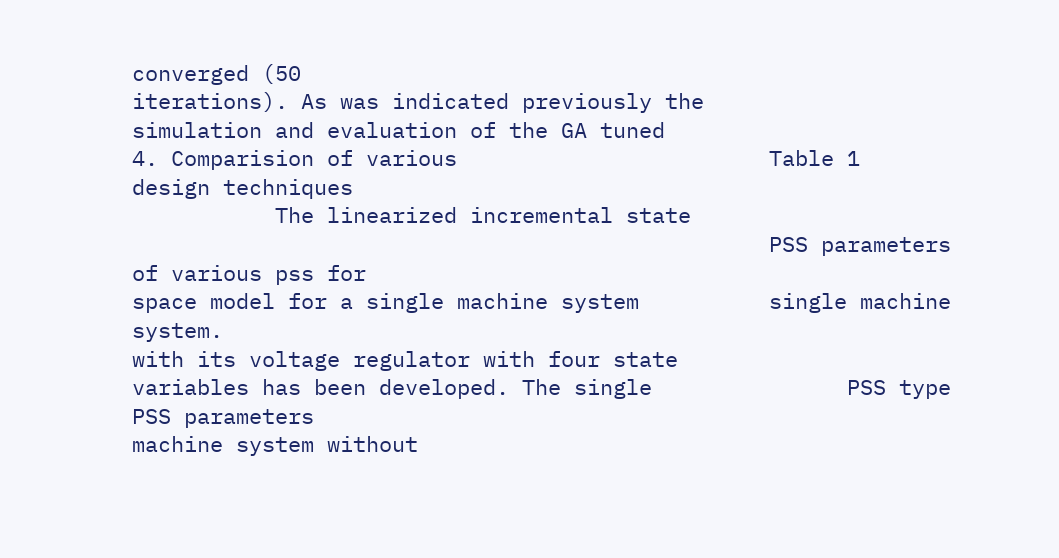converged (50
iterations). As was indicated previously the
simulation and evaluation of the GA tuned
4. Comparision of various                        Table 1
design techniques
           The linearized incremental state
                                                 PSS parameters of various pss for
space model for a single machine system          single machine system.
with its voltage regulator with four state
variables has been developed. The single               PSS type            PSS parameters
machine system without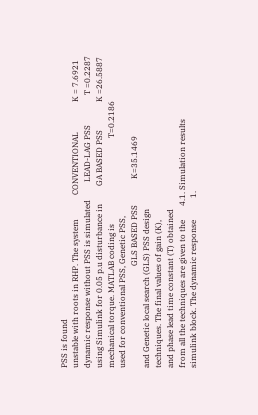PSS is found
unstable with roots in RHP. The system            CONVENTIONAL               K = 7.6921
dynamic response without PSS is simulated         LEAD-LAG PSS               T =0.2287
using Simulink for 0.05 p.u disturbance in         GA BASED PSS              K =26.5887
mechanical torque. MATLAB coding is                                           T=0.2186
used for conventional PSS, Genetic PSS,
                                                   GLS BASED PSS             K=35.1469
and Genetic local search (GLS) PSS design
techniques. The final values of gain (K),
and phase lead time constant (T) obtained
from all the techniques are given to the       4.1. Simulation results
simulink block. The dynamic response           1.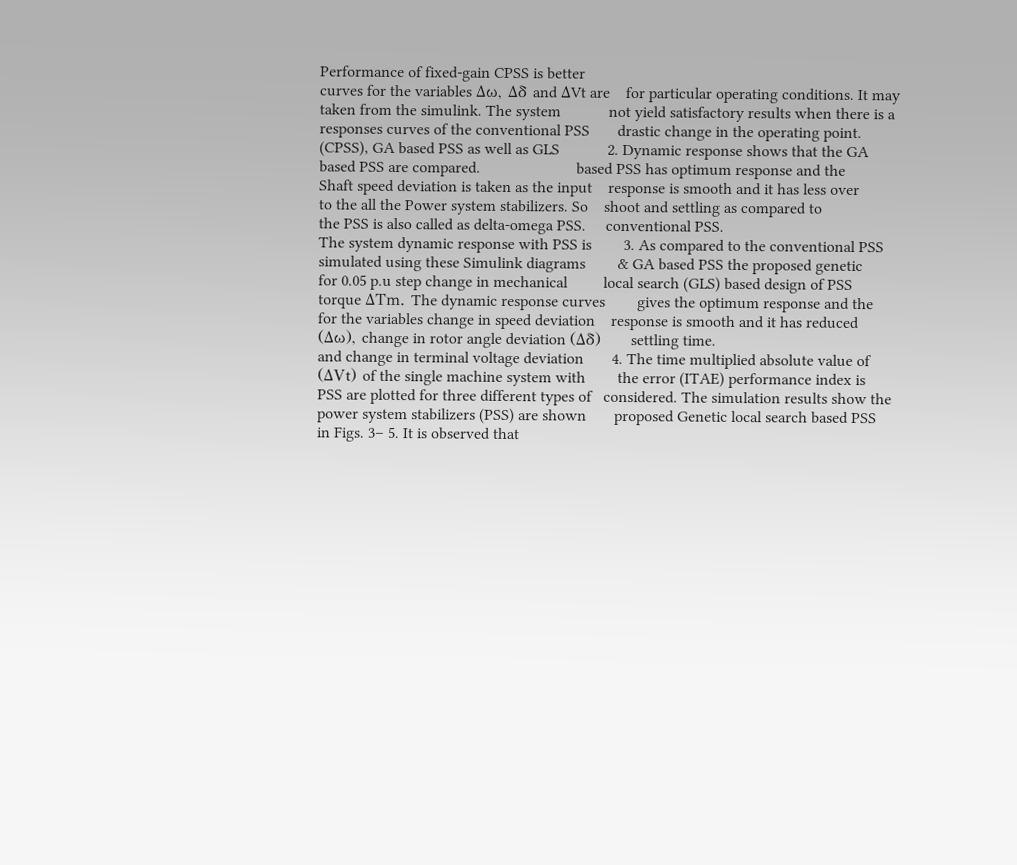Performance of fixed-gain CPSS is better
curves for the variables Δω, Δδ and ΔVt are    for particular operating conditions. It may
taken from the simulink. The system            not yield satisfactory results when there is a
responses curves of the conventional PSS       drastic change in the operating point.
(CPSS), GA based PSS as well as GLS            2. Dynamic response shows that the GA
based PSS are compared.                        based PSS has optimum response and the
Shaft speed deviation is taken as the input    response is smooth and it has less over
to the all the Power system stabilizers. So    shoot and settling as compared to
the PSS is also called as delta-omega PSS.     conventional PSS.
The system dynamic response with PSS is        3. As compared to the conventional PSS
simulated using these Simulink diagrams        & GA based PSS the proposed genetic
for 0.05 p.u step change in mechanical         local search (GLS) based design of PSS
torque ΔTm. The dynamic response curves        gives the optimum response and the
for the variables change in speed deviation    response is smooth and it has reduced
(Δω), change in rotor angle deviation (Δδ)     settling time.
and change in terminal voltage deviation       4. The time multiplied absolute value of
(ΔVt) of the single machine system with        the error (ITAE) performance index is
PSS are plotted for three different types of   considered. The simulation results show the
power system stabilizers (PSS) are shown       proposed Genetic local search based PSS
in Figs. 3– 5. It is observed that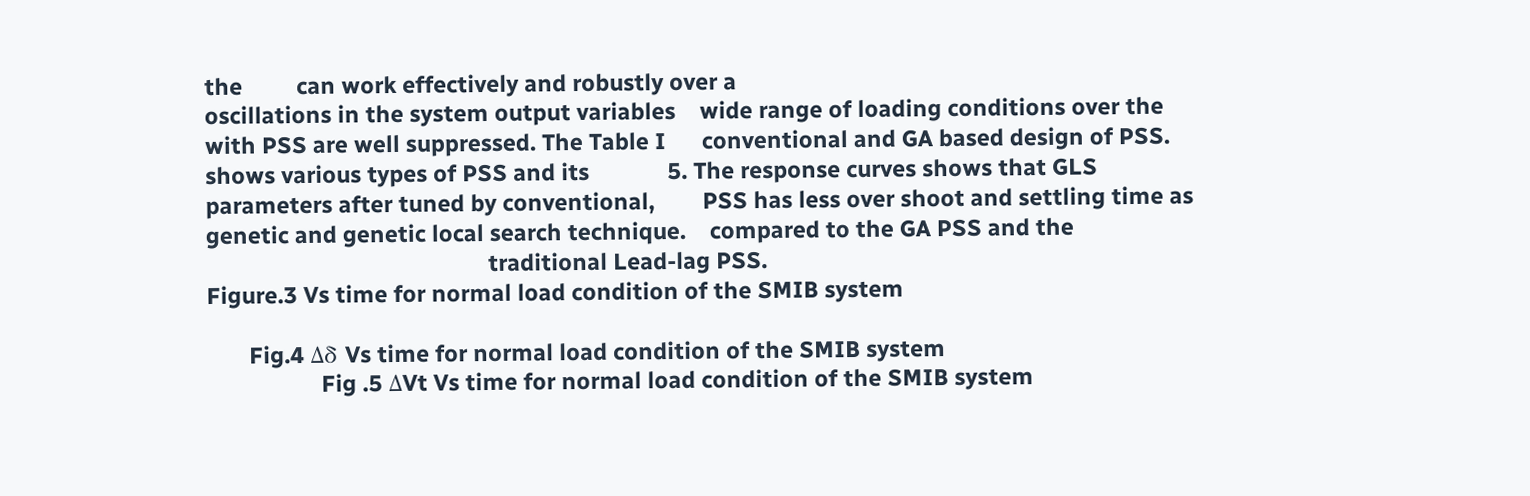the         can work effectively and robustly over a
oscillations in the system output variables    wide range of loading conditions over the
with PSS are well suppressed. The Table I      conventional and GA based design of PSS.
shows various types of PSS and its             5. The response curves shows that GLS
parameters after tuned by conventional,        PSS has less over shoot and settling time as
genetic and genetic local search technique.    compared to the GA PSS and the
                                               traditional Lead-lag PSS.
Figure.3 Vs time for normal load condition of the SMIB system

       Fig.4 Δδ Vs time for normal load condition of the SMIB system
                   Fig .5 ΔVt Vs time for normal load condition of the SMIB system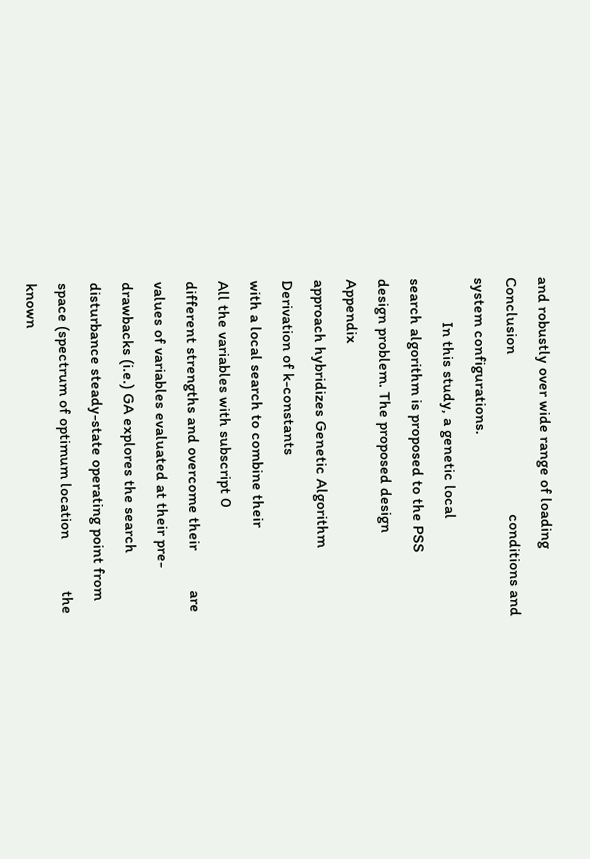and robustly over wide range of loading
Conclusion                                        conditions and system configurations.
           In this study, a genetic local
search algorithm is proposed to the PSS
design problem. The proposed design             Appendix
approach hybridizes Genetic Algorithm           Derivation of k-constants
with a local search to combine their                        All the variables with subscript 0
different strengths and overcome their          are values of variables evaluated at their pre-
drawbacks (i.e.) GA explores the search         disturbance steady-state operating point from
space (spectrum of optimum location             the known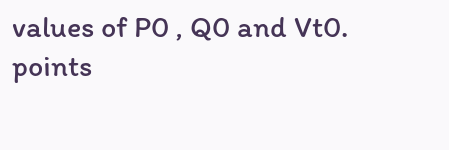values of P0 , Q0 and Vt0.
points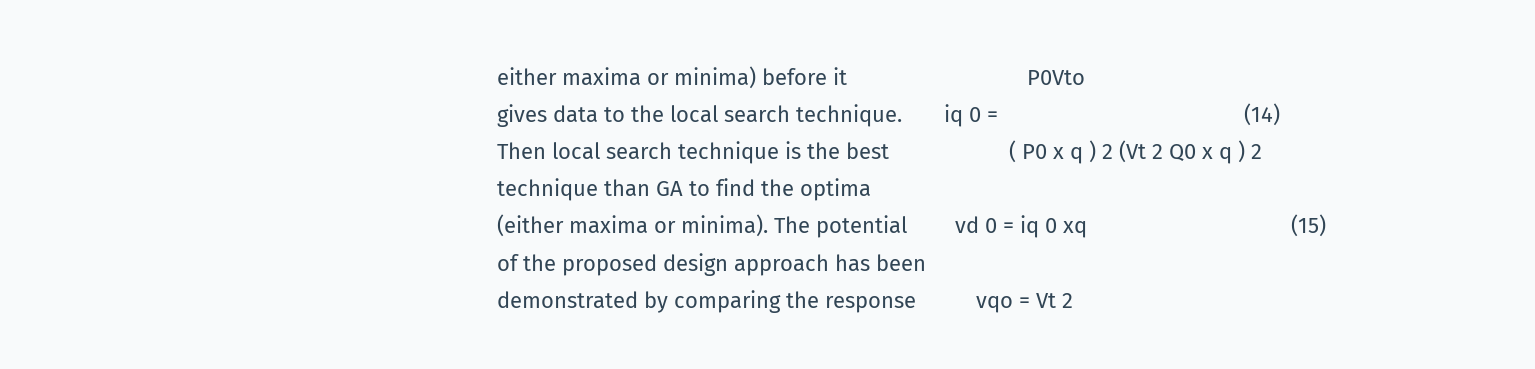either maxima or minima) before it                              P0Vto
gives data to the local search technique.       iq 0 =                                         (14)
Then local search technique is the best                    ( P0 x q ) 2 (Vt 2 Q0 x q ) 2
technique than GA to find the optima
(either maxima or minima). The potential        vd 0 = iq 0 xq                                  (15)
of the proposed design approach has been
demonstrated by comparing the response          vqo = Vt 2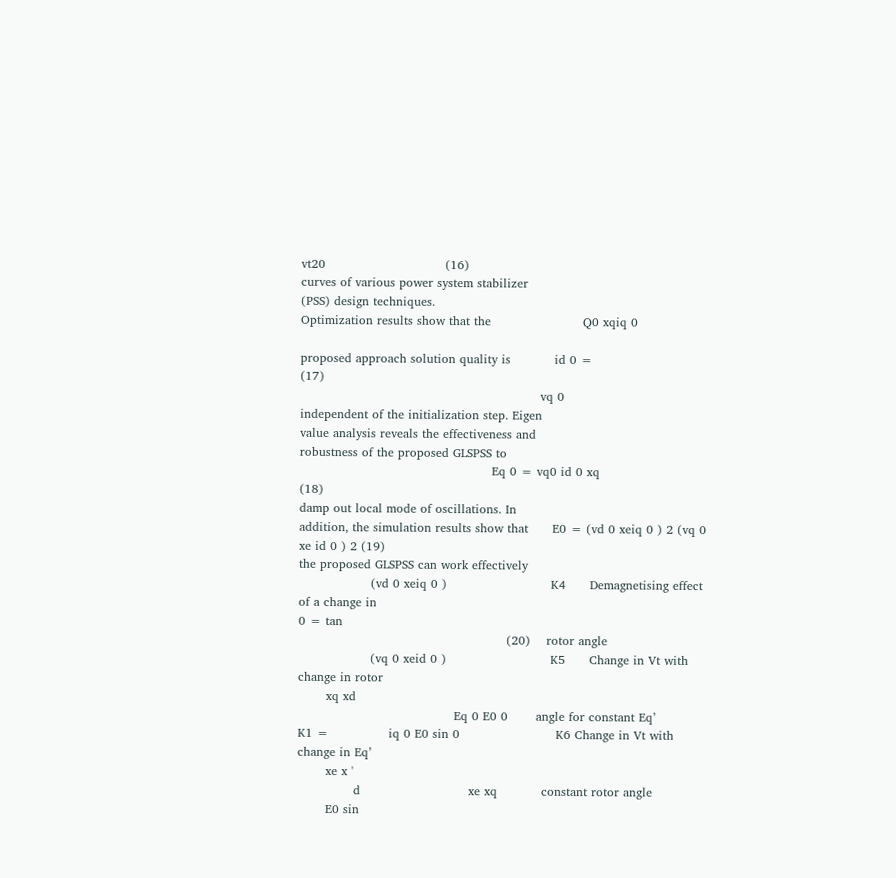vt20                              (16)
curves of various power system stabilizer
(PSS) design techniques.
Optimization results show that the                       Q0 xqiq 0

proposed approach solution quality is           id 0 =                                         (17)
                                                            vq 0
independent of the initialization step. Eigen
value analysis reveals the effectiveness and
robustness of the proposed GLSPSS to
                                                Eq 0 = vq0 id 0 xq                           (18)
damp out local mode of oscillations. In
addition, the simulation results show that      E0 = (vd 0 xeiq 0 ) 2 (vq 0 xe id 0 ) 2 (19)
the proposed GLSPSS can work effectively
                  (vd 0 xeiq 0 )                          K4      Demagnetising effect of a change in
0 = tan
                                                    (20)    rotor angle
                  (vq 0 xeid 0 )                          K5      Change in Vt with change in rotor
       xq xd
                                       Eq 0 E0 0       angle for constant Eq’
K1 =               iq 0 E0 sin 0                        K6 Change in Vt with change in Eq’
       xe x '
              d                           xe xq           constant rotor angle
       E0 sin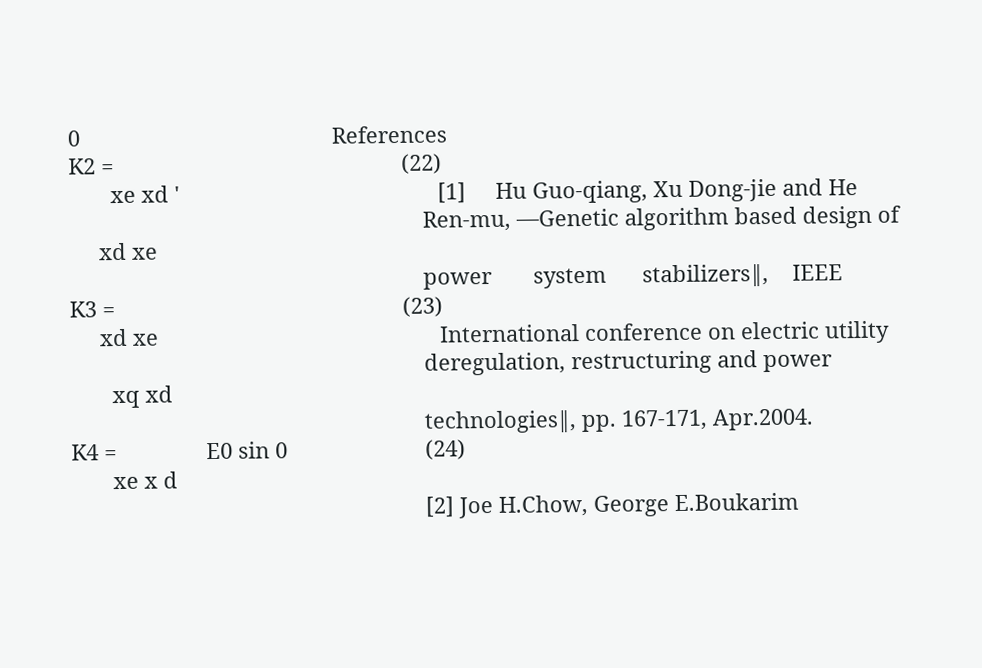0                                          References
K2 =                                                (22)
       xe xd '                                           [1]     Hu Guo-qiang, Xu Dong-jie and He
                                                           Ren-mu, ―Genetic algorithm based design of
     xd xe
                                                           power       system      stabilizers‖,    IEEE
K3 =                                                (23)
     xd xe                                               International conference on electric utility
                                                           deregulation, restructuring and power
       xq xd
                                                           technologies‖, pp. 167-171, Apr.2004.
K4 =               E0 sin 0                       (24)
       xe x d
                                                           [2] Joe H.Chow, George E.Boukarim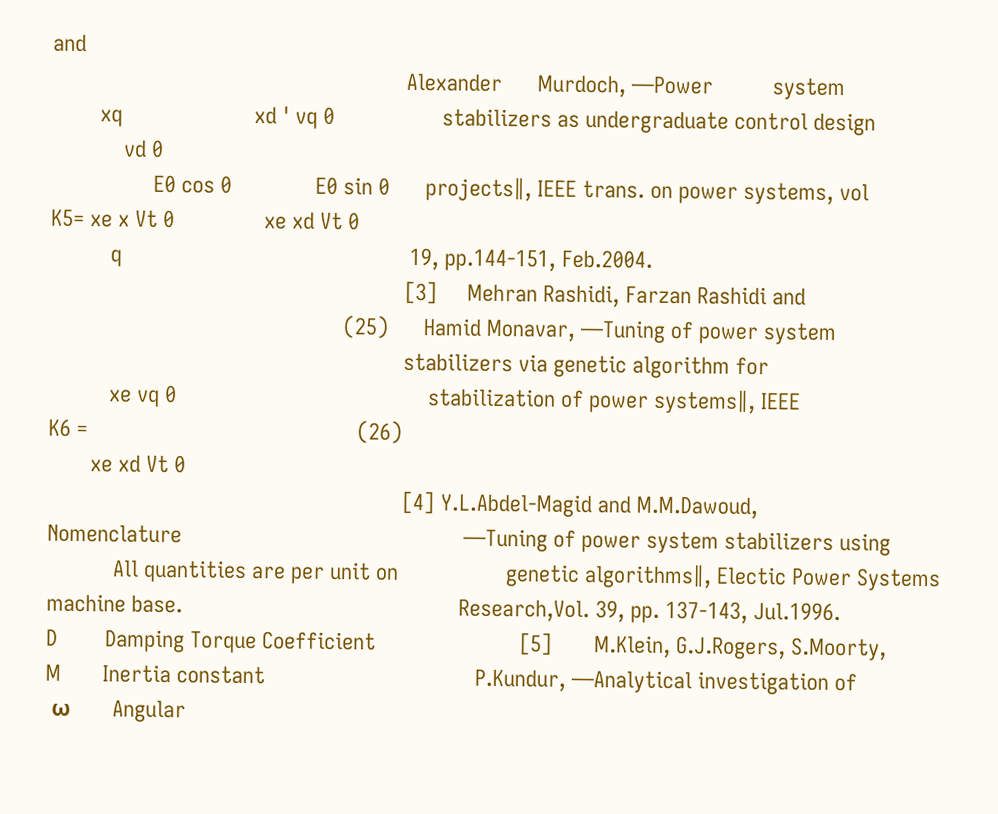and
                                                           Alexander      Murdoch, ―Power          system
        xq                      xd ' vq 0                  stabilizers as undergraduate control design
            vd 0
                 E0 cos 0              E0 sin 0      projects‖, IEEE trans. on power systems, vol
K5= xe x Vt 0               xe xd Vt 0
          q                                                19, pp.144-151, Feb.2004.
                                                           [3]     Mehran Rashidi, Farzan Rashidi and
                                                 (25)      Hamid Monavar, ―Tuning of power system
                                                           stabilizers via genetic algorithm for
          xe vq 0                                          stabilization of power systems‖, IEEE
K6 =                                             (26)
       xe xd Vt 0
                                                           [4] Y.L.Abdel-Magid and M.M.Dawoud,
Nomenclature                                               ―Tuning of power system stabilizers using
           All quantities are per unit on                  genetic algorithms‖, Electic Power Systems
machine base.                                              Research,Vol. 39, pp. 137-143, Jul.1996.
D        Damping Torque Coefficient                        [5]       M.Klein, G.J.Rogers, S.Moorty,
M       Inertia constant                                   P.Kundur, ―Analytical investigation of
 ω       Angular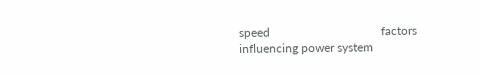speed                                     factors influencing power system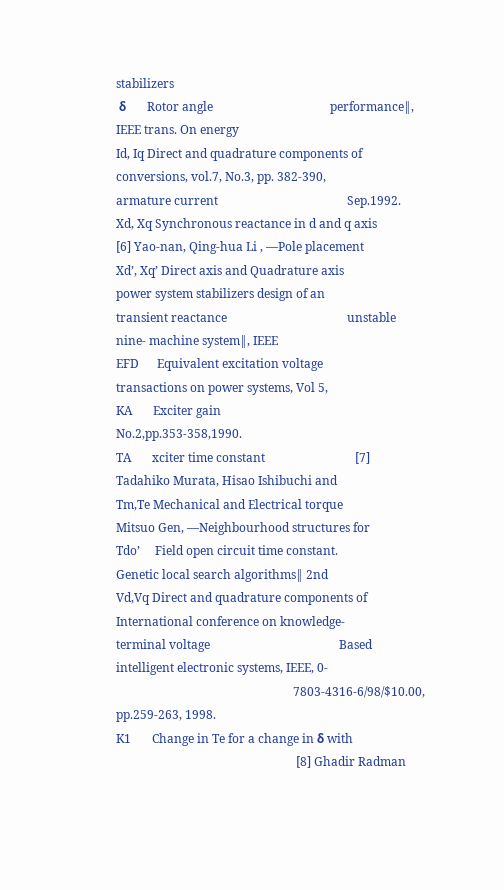stabilizers
 δ       Rotor angle                                       performance‖, IEEE trans. On energy
Id, Iq Direct and quadrature components of                 conversions, vol.7, No.3, pp. 382-390,
armature current                                           Sep.1992.
Xd, Xq Synchronous reactance in d and q axis               [6] Yao-nan, Qing-hua Li , ―Pole placement
Xd’, Xq’ Direct axis and Quadrature axis                   power system stabilizers design of an
transient reactance                                        unstable nine- machine system‖, IEEE
EFD      Equivalent excitation voltage                     transactions on power systems, Vol 5,
KA       Exciter gain                                      No.2,pp.353-358,1990.
TA       xciter time constant                              [7] Tadahiko Murata, Hisao Ishibuchi and
Tm,Te Mechanical and Electrical torque                     Mitsuo Gen, ―Neighbourhood structures for
Tdo’     Field open circuit time constant.                 Genetic local search algorithms‖ 2nd
Vd,Vq Direct and quadrature components of                  International conference on knowledge-
terminal voltage                                           Based intelligent electronic systems, IEEE, 0-
                                                           7803-4316-6/98/$10.00, pp.259-263, 1998.
K1       Change in Te for a change in δ with
                                                            [8] Ghadir Radman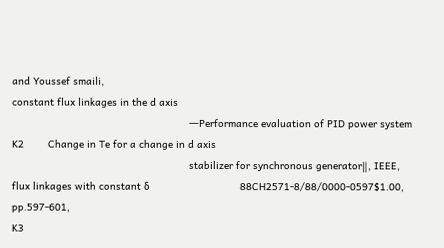and Youssef smaili,
constant flux linkages in the d axis
                                                           ―Performance evaluation of PID power system
K2        Change in Te for a change in d axis
                                                           stabilizer for synchronous generator‖, IEEE,
flux linkages with constant δ                              88CH2571-8/88/0000-0597$1.00, pp.597-601,
K3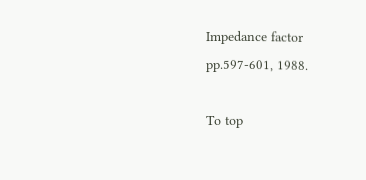Impedance factor                                  pp.597-601, 1988.

To top